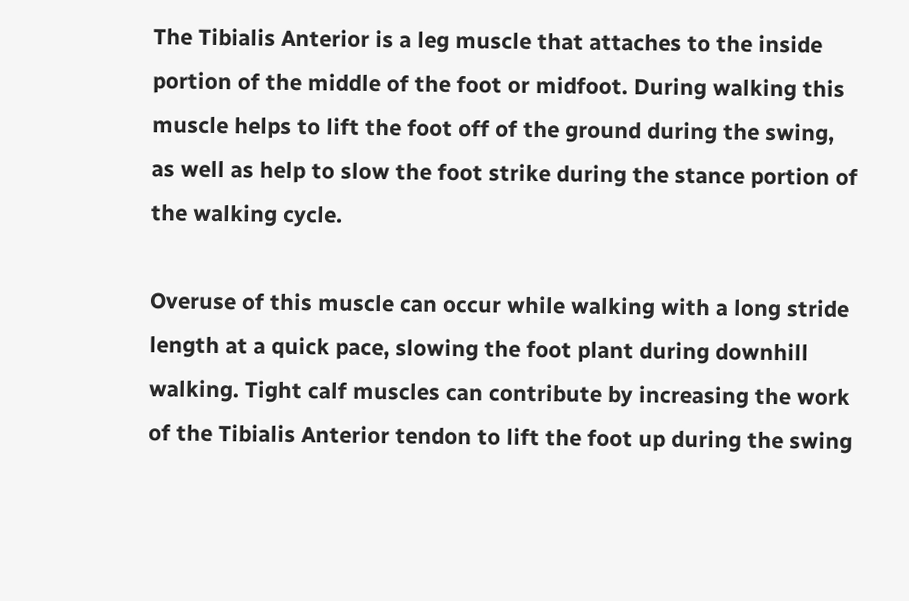The Tibialis Anterior is a leg muscle that attaches to the inside portion of the middle of the foot or midfoot. During walking this muscle helps to lift the foot off of the ground during the swing, as well as help to slow the foot strike during the stance portion of the walking cycle.

Overuse of this muscle can occur while walking with a long stride length at a quick pace, slowing the foot plant during downhill walking. Tight calf muscles can contribute by increasing the work of the Tibialis Anterior tendon to lift the foot up during the swing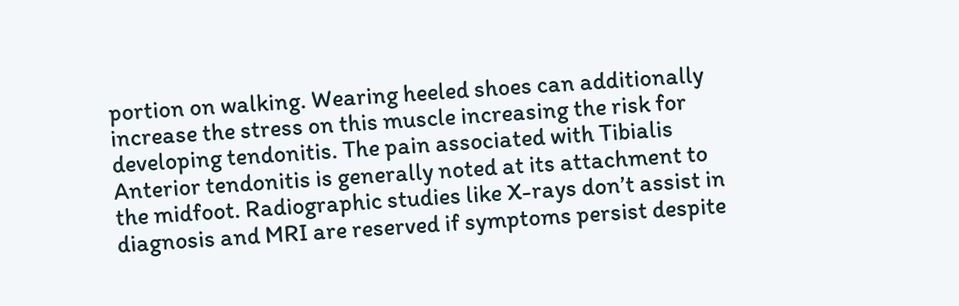portion on walking. Wearing heeled shoes can additionally increase the stress on this muscle increasing the risk for developing tendonitis. The pain associated with Tibialis Anterior tendonitis is generally noted at its attachment to the midfoot. Radiographic studies like X-rays don’t assist in diagnosis and MRI are reserved if symptoms persist despite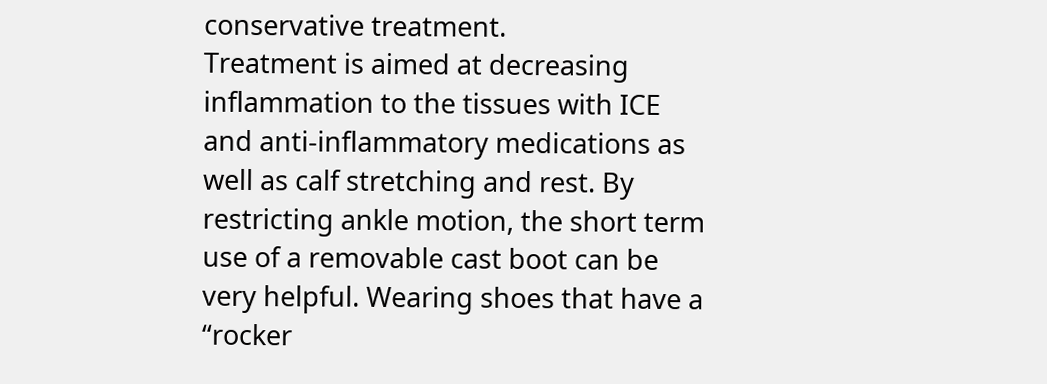conservative treatment.
Treatment is aimed at decreasing inflammation to the tissues with ICE and anti-inflammatory medications as well as calf stretching and rest. By restricting ankle motion, the short term use of a removable cast boot can be very helpful. Wearing shoes that have a “rocker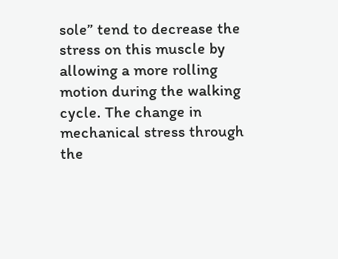sole” tend to decrease the stress on this muscle by allowing a more rolling motion during the walking cycle. The change in mechanical stress through the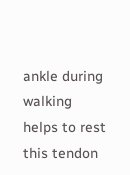ankle during walking helps to rest this tendon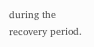during the recovery period.